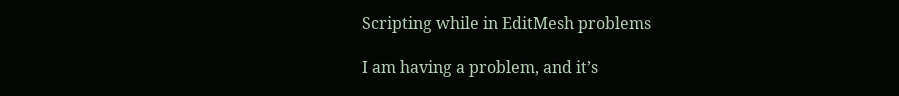Scripting while in EditMesh problems

I am having a problem, and it’s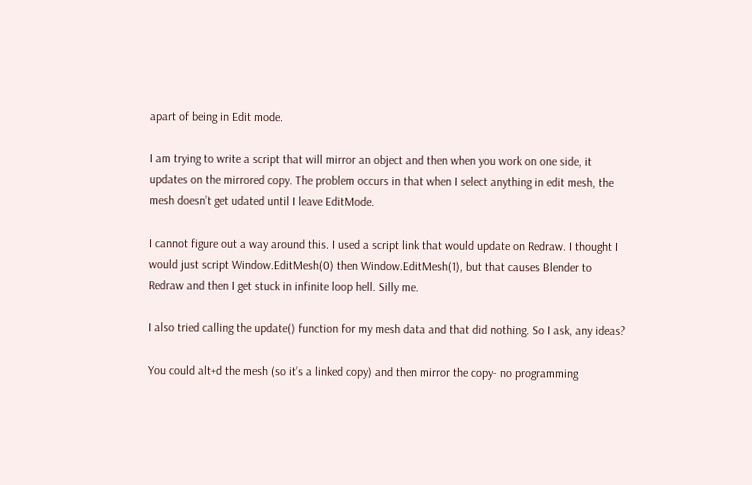apart of being in Edit mode.

I am trying to write a script that will mirror an object and then when you work on one side, it updates on the mirrored copy. The problem occurs in that when I select anything in edit mesh, the mesh doesn’t get udated until I leave EditMode.

I cannot figure out a way around this. I used a script link that would update on Redraw. I thought I would just script Window.EditMesh(0) then Window.EditMesh(1), but that causes Blender to Redraw and then I get stuck in infinite loop hell. Silly me.

I also tried calling the update() function for my mesh data and that did nothing. So I ask, any ideas?

You could alt+d the mesh (so it’s a linked copy) and then mirror the copy- no programming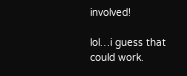involved!

lol…i guess that could work.